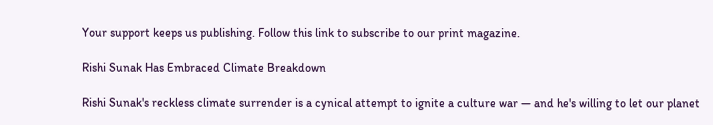Your support keeps us publishing. Follow this link to subscribe to our print magazine.

Rishi Sunak Has Embraced Climate Breakdown

Rishi Sunak's reckless climate surrender is a cynical attempt to ignite a culture war — and he's willing to let our planet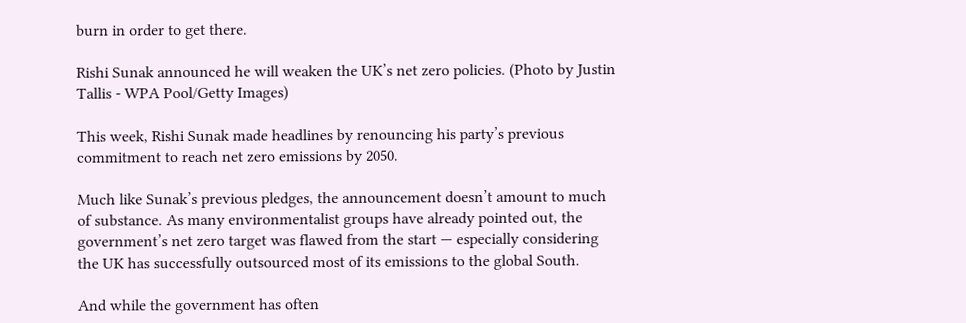burn in order to get there.

Rishi Sunak announced he will weaken the UK’s net zero policies. (Photo by Justin Tallis - WPA Pool/Getty Images)

This week, Rishi Sunak made headlines by renouncing his party’s previous commitment to reach net zero emissions by 2050.

Much like Sunak’s previous pledges, the announcement doesn’t amount to much of substance. As many environmentalist groups have already pointed out, the government’s net zero target was flawed from the start — especially considering the UK has successfully outsourced most of its emissions to the global South.

And while the government has often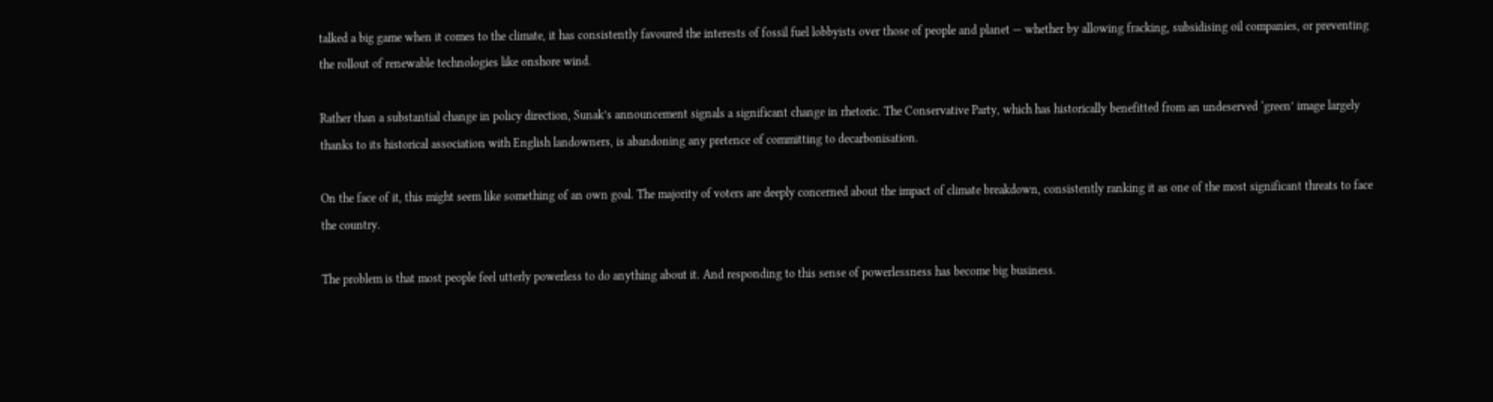talked a big game when it comes to the climate, it has consistently favoured the interests of fossil fuel lobbyists over those of people and planet — whether by allowing fracking, subsidising oil companies, or preventing the rollout of renewable technologies like onshore wind.

Rather than a substantial change in policy direction, Sunak’s announcement signals a significant change in rhetoric. The Conservative Party, which has historically benefitted from an undeserved ‘green’ image largely thanks to its historical association with English landowners, is abandoning any pretence of committing to decarbonisation.

On the face of it, this might seem like something of an own goal. The majority of voters are deeply concerned about the impact of climate breakdown, consistently ranking it as one of the most significant threats to face the country.

The problem is that most people feel utterly powerless to do anything about it. And responding to this sense of powerlessness has become big business.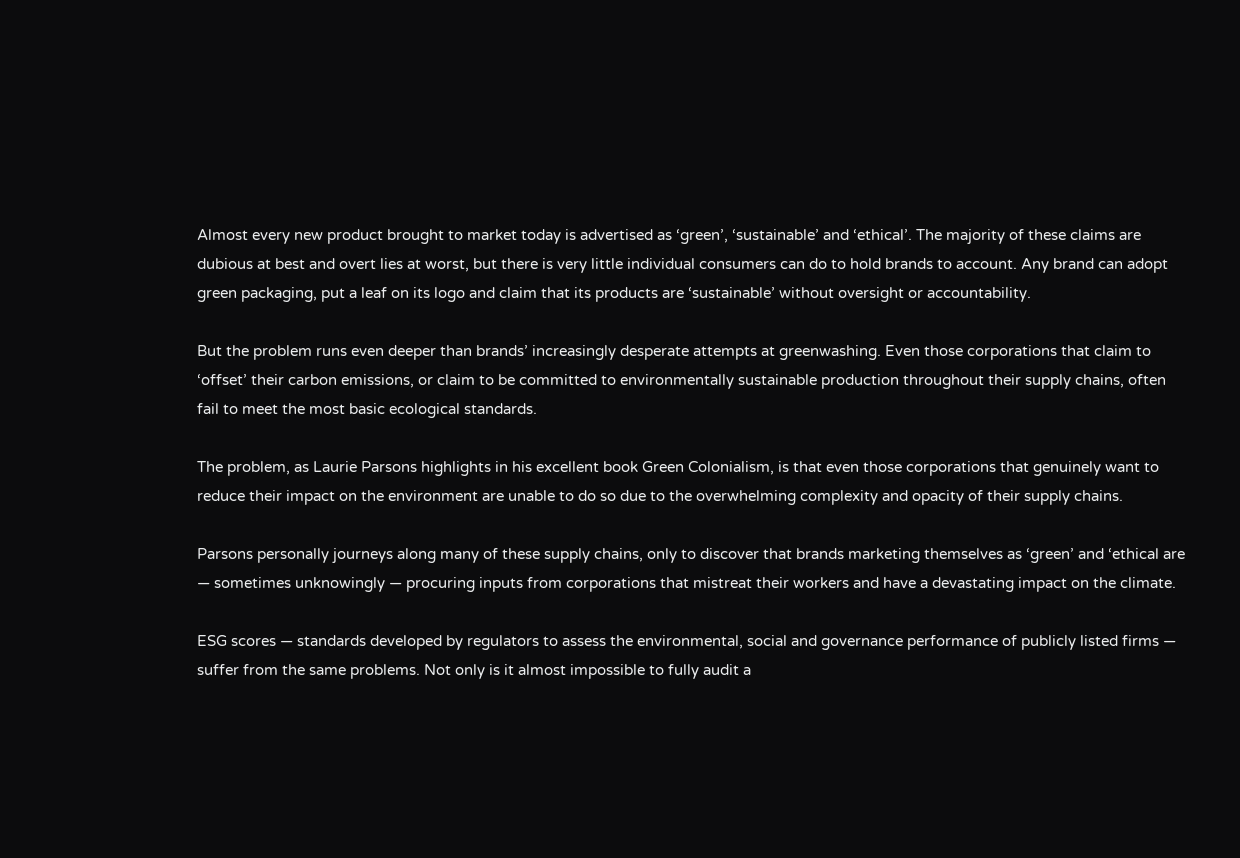Almost every new product brought to market today is advertised as ‘green’, ‘sustainable’ and ‘ethical’. The majority of these claims are dubious at best and overt lies at worst, but there is very little individual consumers can do to hold brands to account. Any brand can adopt green packaging, put a leaf on its logo and claim that its products are ‘sustainable’ without oversight or accountability.

But the problem runs even deeper than brands’ increasingly desperate attempts at greenwashing. Even those corporations that claim to ‘offset’ their carbon emissions, or claim to be committed to environmentally sustainable production throughout their supply chains, often fail to meet the most basic ecological standards.

The problem, as Laurie Parsons highlights in his excellent book Green Colonialism, is that even those corporations that genuinely want to reduce their impact on the environment are unable to do so due to the overwhelming complexity and opacity of their supply chains.

Parsons personally journeys along many of these supply chains, only to discover that brands marketing themselves as ‘green’ and ‘ethical are — sometimes unknowingly — procuring inputs from corporations that mistreat their workers and have a devastating impact on the climate.

ESG scores — standards developed by regulators to assess the environmental, social and governance performance of publicly listed firms — suffer from the same problems. Not only is it almost impossible to fully audit a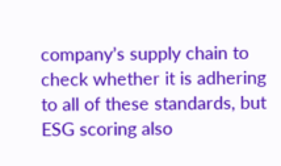company’s supply chain to check whether it is adhering to all of these standards, but ESG scoring also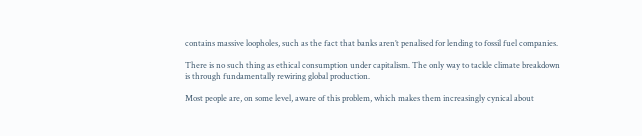contains massive loopholes, such as the fact that banks aren’t penalised for lending to fossil fuel companies.

There is no such thing as ethical consumption under capitalism. The only way to tackle climate breakdown is through fundamentally rewiring global production.

Most people are, on some level, aware of this problem, which makes them increasingly cynical about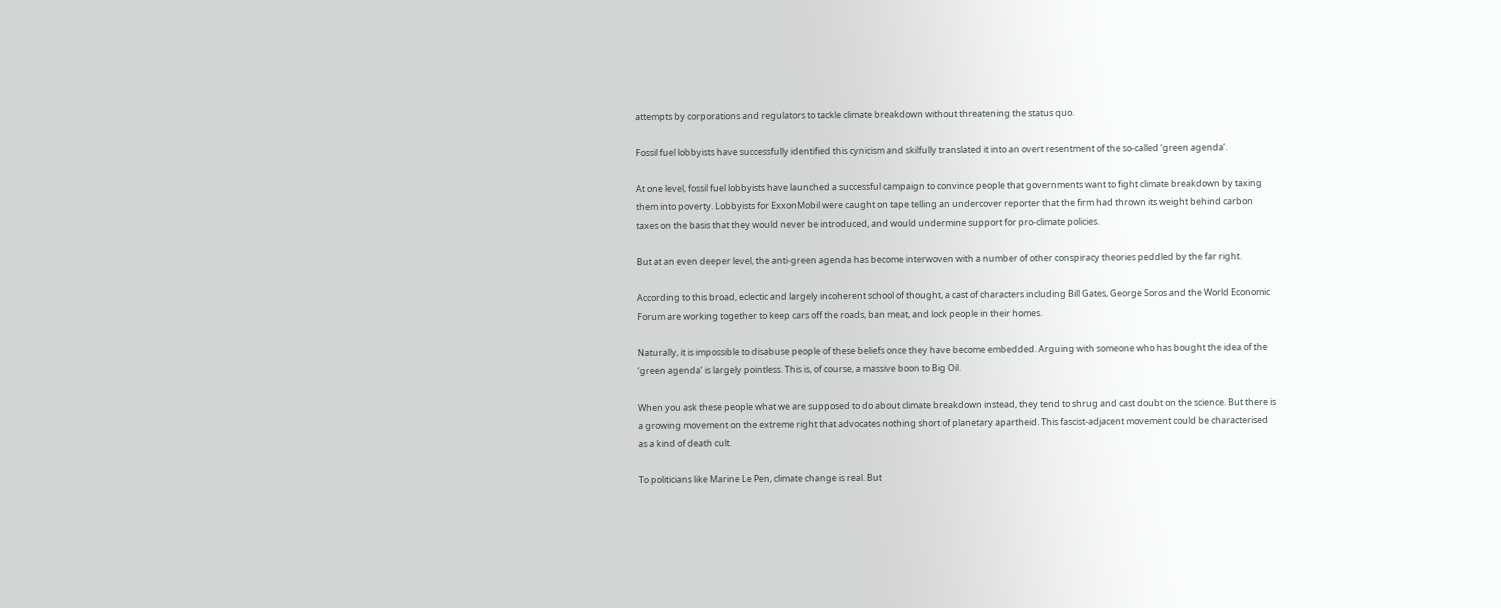attempts by corporations and regulators to tackle climate breakdown without threatening the status quo.

Fossil fuel lobbyists have successfully identified this cynicism and skilfully translated it into an overt resentment of the so-called ‘green agenda’.

At one level, fossil fuel lobbyists have launched a successful campaign to convince people that governments want to fight climate breakdown by taxing them into poverty. Lobbyists for ExxonMobil were caught on tape telling an undercover reporter that the firm had thrown its weight behind carbon taxes on the basis that they would never be introduced, and would undermine support for pro-climate policies.

But at an even deeper level, the anti-green agenda has become interwoven with a number of other conspiracy theories peddled by the far right.

According to this broad, eclectic and largely incoherent school of thought, a cast of characters including Bill Gates, George Soros and the World Economic Forum are working together to keep cars off the roads, ban meat, and lock people in their homes.

Naturally, it is impossible to disabuse people of these beliefs once they have become embedded. Arguing with someone who has bought the idea of the ‘green agenda’ is largely pointless. This is, of course, a massive boon to Big Oil.

When you ask these people what we are supposed to do about climate breakdown instead, they tend to shrug and cast doubt on the science. But there is a growing movement on the extreme right that advocates nothing short of planetary apartheid. This fascist-adjacent movement could be characterised as a kind of death cult.

To politicians like Marine Le Pen, climate change is real. But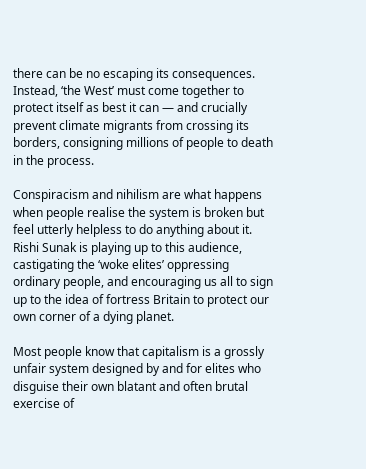there can be no escaping its consequences. Instead, ‘the West’ must come together to protect itself as best it can — and crucially prevent climate migrants from crossing its borders, consigning millions of people to death in the process.

Conspiracism and nihilism are what happens when people realise the system is broken but feel utterly helpless to do anything about it. Rishi Sunak is playing up to this audience, castigating the ‘woke elites’ oppressing ordinary people, and encouraging us all to sign up to the idea of fortress Britain to protect our own corner of a dying planet.

Most people know that capitalism is a grossly unfair system designed by and for elites who disguise their own blatant and often brutal exercise of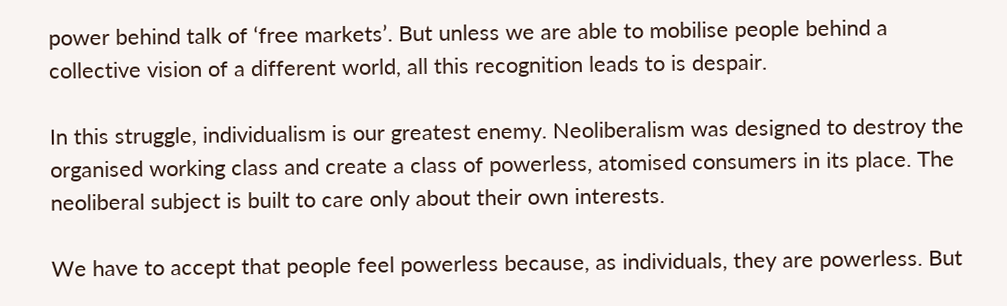power behind talk of ‘free markets’. But unless we are able to mobilise people behind a collective vision of a different world, all this recognition leads to is despair.

In this struggle, individualism is our greatest enemy. Neoliberalism was designed to destroy the organised working class and create a class of powerless, atomised consumers in its place. The neoliberal subject is built to care only about their own interests.

We have to accept that people feel powerless because, as individuals, they are powerless. But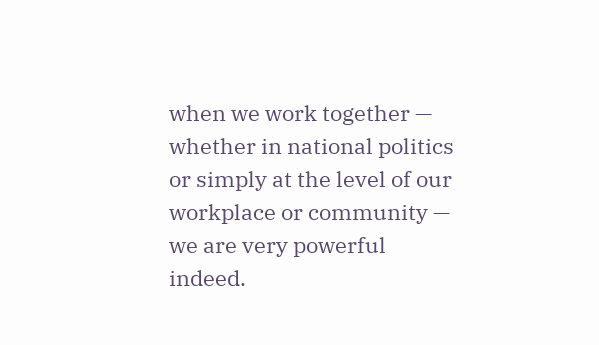when we work together — whether in national politics or simply at the level of our workplace or community — we are very powerful indeed.